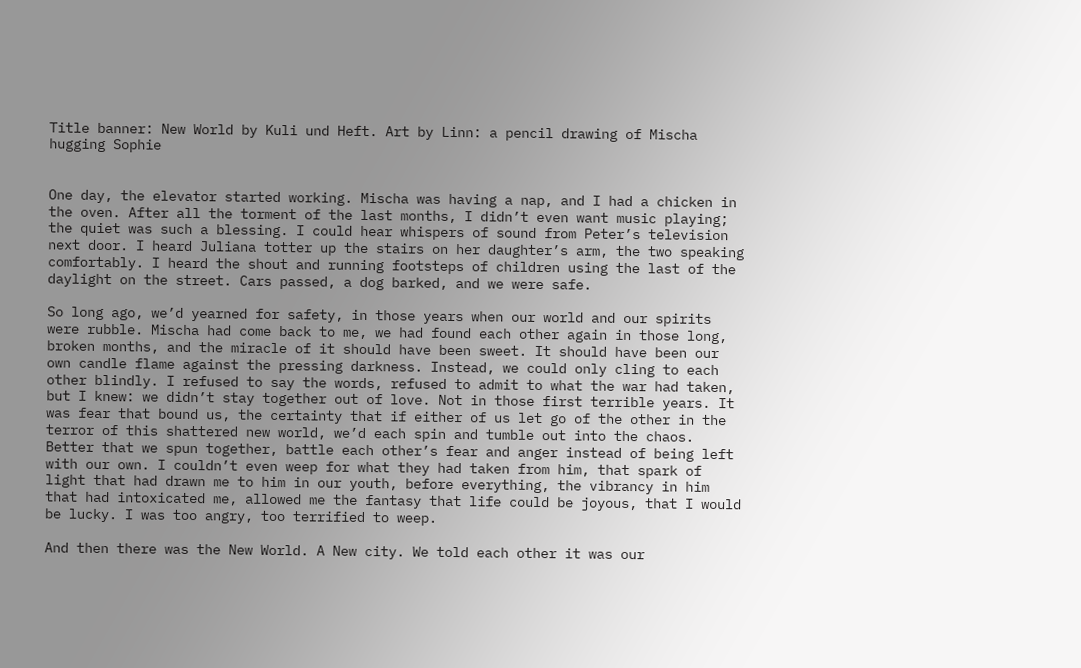Title banner: New World by Kuli und Heft. Art by Linn: a pencil drawing of Mischa hugging Sophie


One day, the elevator started working. Mischa was having a nap, and I had a chicken in the oven. After all the torment of the last months, I didn’t even want music playing; the quiet was such a blessing. I could hear whispers of sound from Peter’s television next door. I heard Juliana totter up the stairs on her daughter’s arm, the two speaking comfortably. I heard the shout and running footsteps of children using the last of the daylight on the street. Cars passed, a dog barked, and we were safe.

So long ago, we’d yearned for safety, in those years when our world and our spirits were rubble. Mischa had come back to me, we had found each other again in those long, broken months, and the miracle of it should have been sweet. It should have been our own candle flame against the pressing darkness. Instead, we could only cling to each other blindly. I refused to say the words, refused to admit to what the war had taken, but I knew: we didn’t stay together out of love. Not in those first terrible years. It was fear that bound us, the certainty that if either of us let go of the other in the terror of this shattered new world, we’d each spin and tumble out into the chaos. Better that we spun together, battle each other’s fear and anger instead of being left with our own. I couldn’t even weep for what they had taken from him, that spark of light that had drawn me to him in our youth, before everything, the vibrancy in him that had intoxicated me, allowed me the fantasy that life could be joyous, that I would be lucky. I was too angry, too terrified to weep.

And then there was the New World. A New city. We told each other it was our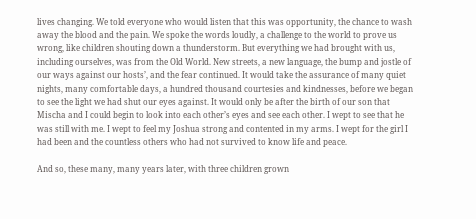lives changing. We told everyone who would listen that this was opportunity, the chance to wash away the blood and the pain. We spoke the words loudly, a challenge to the world to prove us wrong, like children shouting down a thunderstorm. But everything we had brought with us, including ourselves, was from the Old World. New streets, a new language, the bump and jostle of our ways against our hosts’, and the fear continued. It would take the assurance of many quiet nights, many comfortable days, a hundred thousand courtesies and kindnesses, before we began to see the light we had shut our eyes against. It would only be after the birth of our son that Mischa and I could begin to look into each other’s eyes and see each other. I wept to see that he was still with me. I wept to feel my Joshua strong and contented in my arms. I wept for the girl I had been and the countless others who had not survived to know life and peace.

And so, these many, many years later, with three children grown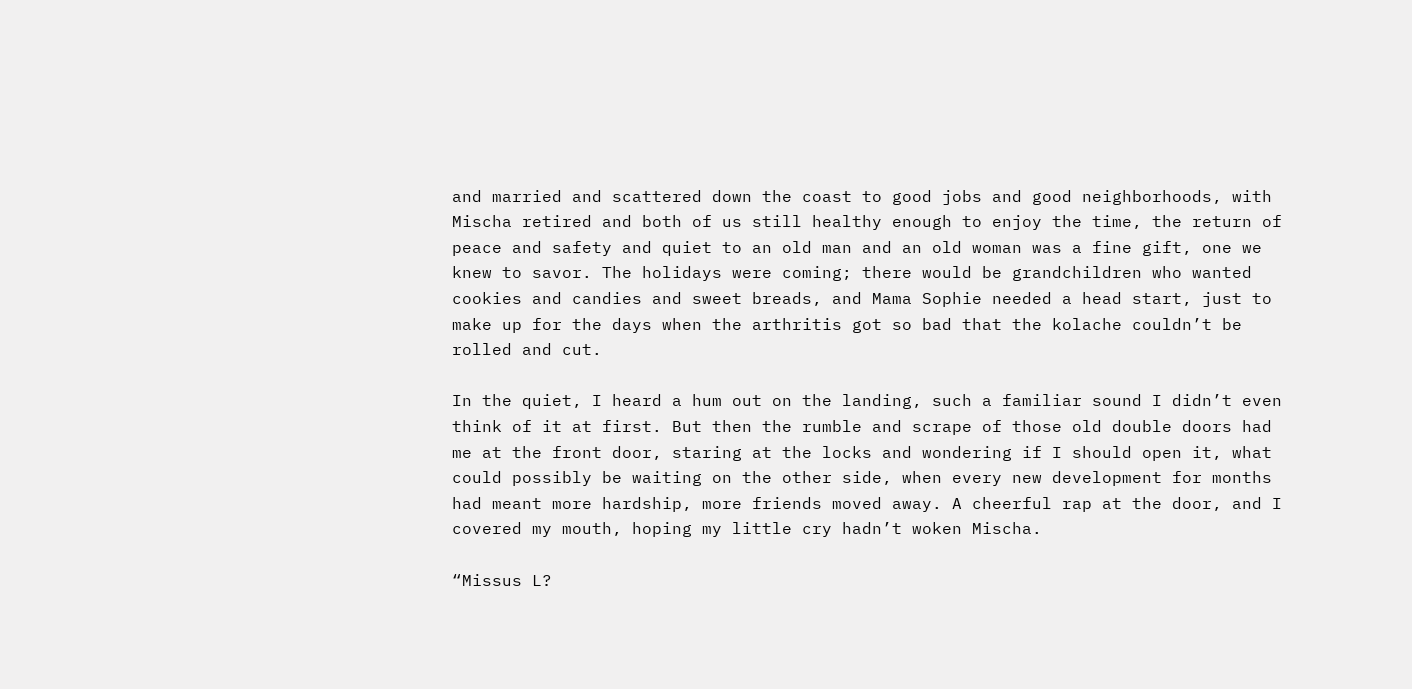and married and scattered down the coast to good jobs and good neighborhoods, with Mischa retired and both of us still healthy enough to enjoy the time, the return of peace and safety and quiet to an old man and an old woman was a fine gift, one we knew to savor. The holidays were coming; there would be grandchildren who wanted cookies and candies and sweet breads, and Mama Sophie needed a head start, just to make up for the days when the arthritis got so bad that the kolache couldn’t be rolled and cut.

In the quiet, I heard a hum out on the landing, such a familiar sound I didn’t even think of it at first. But then the rumble and scrape of those old double doors had me at the front door, staring at the locks and wondering if I should open it, what could possibly be waiting on the other side, when every new development for months had meant more hardship, more friends moved away. A cheerful rap at the door, and I covered my mouth, hoping my little cry hadn’t woken Mischa.

“Missus L?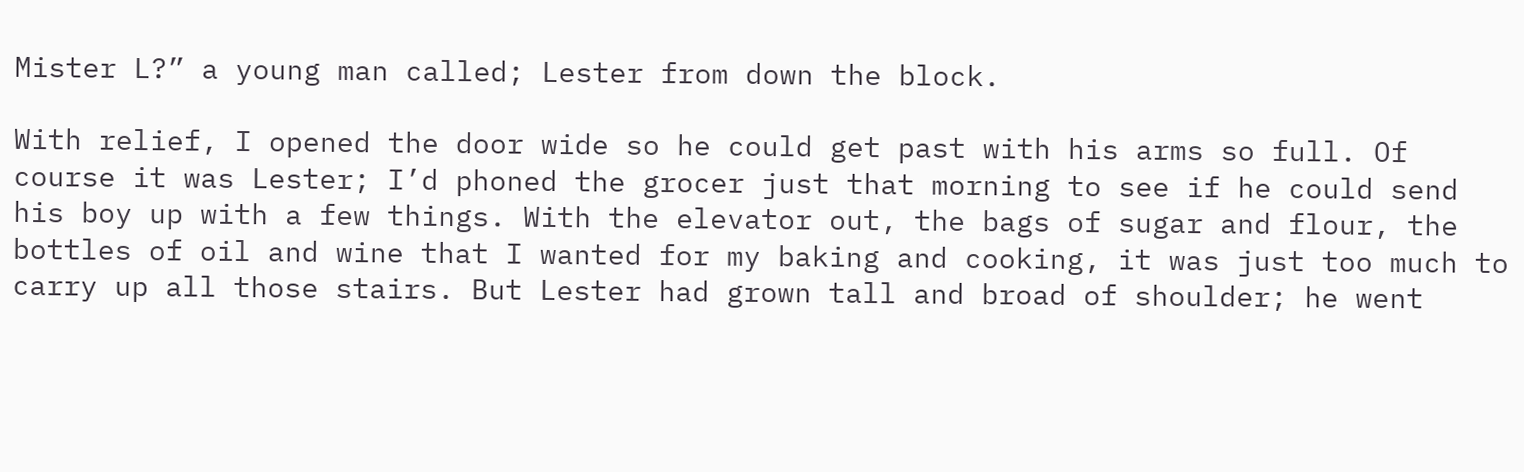Mister L?” a young man called; Lester from down the block.

With relief, I opened the door wide so he could get past with his arms so full. Of course it was Lester; I’d phoned the grocer just that morning to see if he could send his boy up with a few things. With the elevator out, the bags of sugar and flour, the bottles of oil and wine that I wanted for my baking and cooking, it was just too much to carry up all those stairs. But Lester had grown tall and broad of shoulder; he went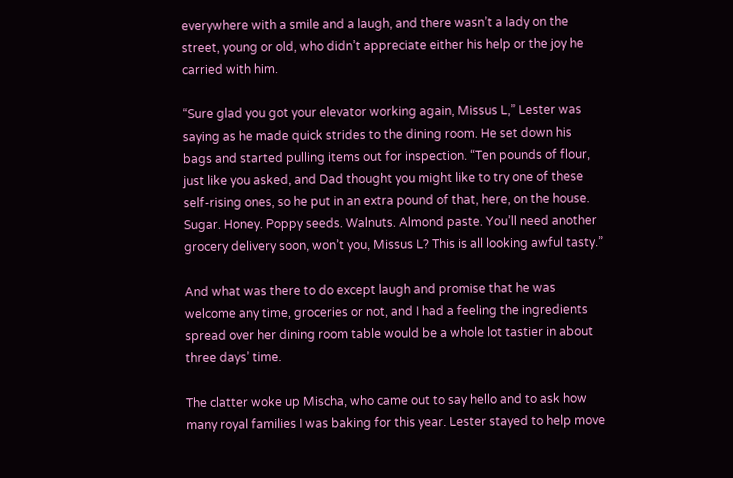everywhere with a smile and a laugh, and there wasn’t a lady on the street, young or old, who didn’t appreciate either his help or the joy he carried with him.

“Sure glad you got your elevator working again, Missus L,” Lester was saying as he made quick strides to the dining room. He set down his bags and started pulling items out for inspection. “Ten pounds of flour, just like you asked, and Dad thought you might like to try one of these self-rising ones, so he put in an extra pound of that, here, on the house. Sugar. Honey. Poppy seeds. Walnuts. Almond paste. You’ll need another grocery delivery soon, won’t you, Missus L? This is all looking awful tasty.”

And what was there to do except laugh and promise that he was welcome any time, groceries or not, and I had a feeling the ingredients spread over her dining room table would be a whole lot tastier in about three days’ time.

The clatter woke up Mischa, who came out to say hello and to ask how many royal families I was baking for this year. Lester stayed to help move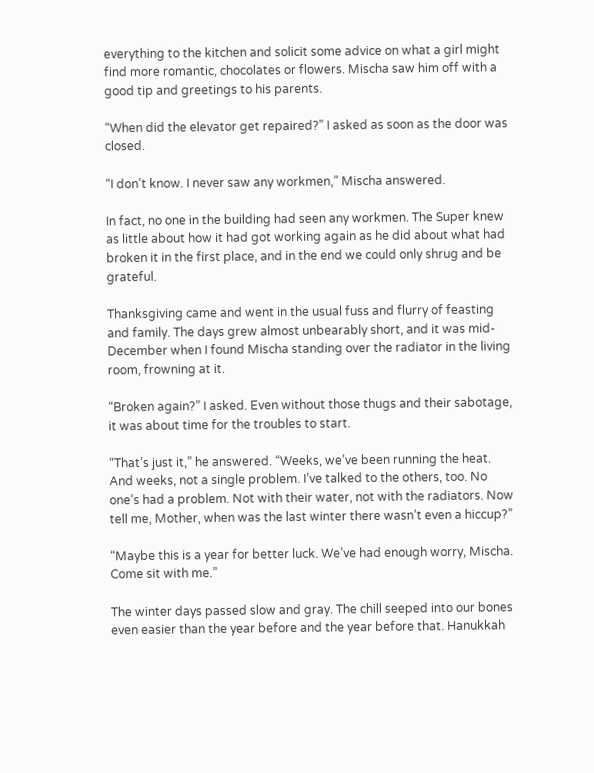everything to the kitchen and solicit some advice on what a girl might find more romantic, chocolates or flowers. Mischa saw him off with a good tip and greetings to his parents.

“When did the elevator get repaired?” I asked as soon as the door was closed.

“I don’t know. I never saw any workmen,” Mischa answered.

In fact, no one in the building had seen any workmen. The Super knew as little about how it had got working again as he did about what had broken it in the first place, and in the end we could only shrug and be grateful.

Thanksgiving came and went in the usual fuss and flurry of feasting and family. The days grew almost unbearably short, and it was mid-December when I found Mischa standing over the radiator in the living room, frowning at it.

“Broken again?” I asked. Even without those thugs and their sabotage, it was about time for the troubles to start.

“That’s just it,” he answered. “Weeks, we’ve been running the heat. And weeks, not a single problem. I’ve talked to the others, too. No one’s had a problem. Not with their water, not with the radiators. Now tell me, Mother, when was the last winter there wasn’t even a hiccup?”

“Maybe this is a year for better luck. We’ve had enough worry, Mischa. Come sit with me.”

The winter days passed slow and gray. The chill seeped into our bones even easier than the year before and the year before that. Hanukkah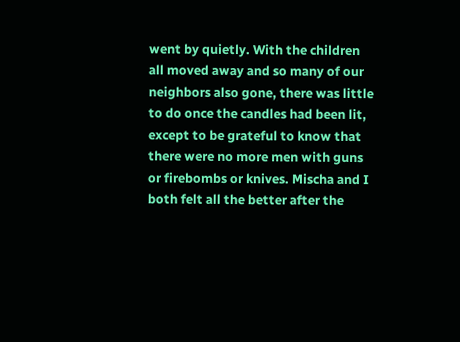went by quietly. With the children all moved away and so many of our neighbors also gone, there was little to do once the candles had been lit, except to be grateful to know that there were no more men with guns or firebombs or knives. Mischa and I both felt all the better after the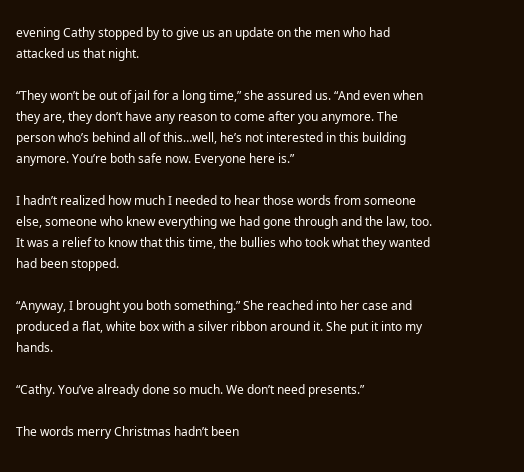evening Cathy stopped by to give us an update on the men who had attacked us that night.

“They won’t be out of jail for a long time,” she assured us. “And even when they are, they don’t have any reason to come after you anymore. The person who’s behind all of this…well, he’s not interested in this building anymore. You’re both safe now. Everyone here is.”

I hadn’t realized how much I needed to hear those words from someone else, someone who knew everything we had gone through and the law, too. It was a relief to know that this time, the bullies who took what they wanted had been stopped.

“Anyway, I brought you both something.” She reached into her case and produced a flat, white box with a silver ribbon around it. She put it into my hands.

“Cathy. You’ve already done so much. We don’t need presents.”

The words merry Christmas hadn’t been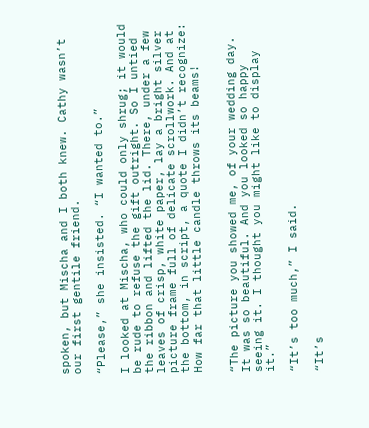spoken, but Mischa and I both knew. Cathy wasn’t our first gentile friend.

“Please,” she insisted. “I wanted to.”

I looked at Mischa, who could only shrug; it would be rude to refuse the gift outright. So I untied the ribbon and lifted the lid. There, under a few leaves of crisp, white paper, lay a bright silver picture frame full of delicate scrollwork. And at the bottom, in script, a quote I didn’t recognize: How far that little candle throws its beams!


“The picture you showed me, of your wedding day. It was so beautiful. And you looked so happy seeing it. I thought you might like to display it.”

“It’s too much,” I said.

“It’s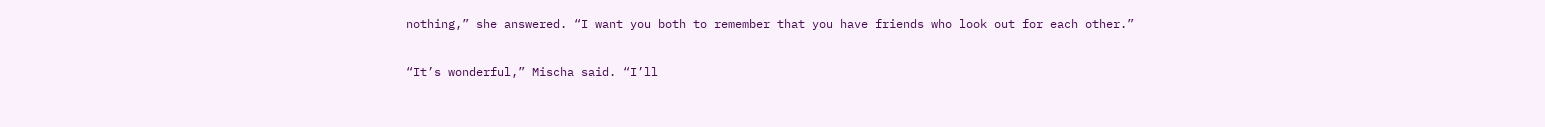nothing,” she answered. “I want you both to remember that you have friends who look out for each other.”

“It’s wonderful,” Mischa said. “I’ll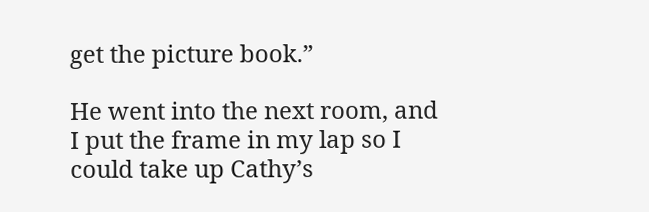get the picture book.”

He went into the next room, and I put the frame in my lap so I could take up Cathy’s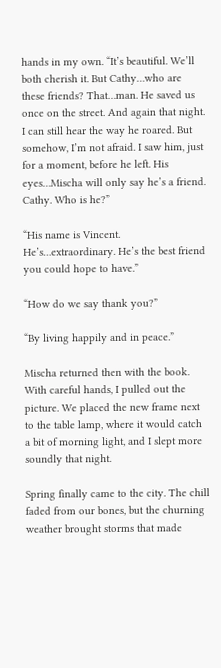hands in my own. “It’s beautiful. We’ll both cherish it. But Cathy…who are these friends? That…man. He saved us once on the street. And again that night. I can still hear the way he roared. But somehow, I’m not afraid. I saw him, just for a moment, before he left. His eyes…Mischa will only say he’s a friend. Cathy. Who is he?”

“His name is Vincent. He’s…extraordinary. He’s the best friend you could hope to have.”

“How do we say thank you?”

“By living happily and in peace.”

Mischa returned then with the book. With careful hands, I pulled out the picture. We placed the new frame next to the table lamp, where it would catch a bit of morning light, and I slept more soundly that night.

Spring finally came to the city. The chill faded from our bones, but the churning weather brought storms that made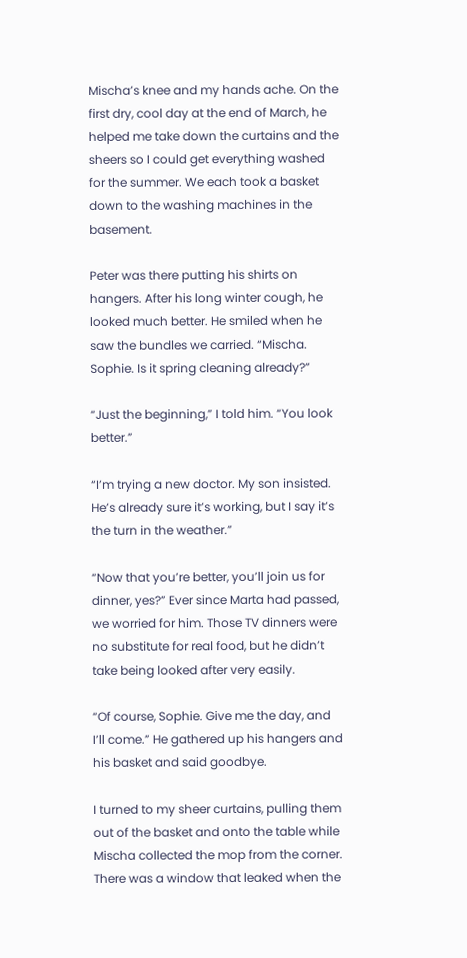Mischa’s knee and my hands ache. On the first dry, cool day at the end of March, he helped me take down the curtains and the sheers so I could get everything washed for the summer. We each took a basket down to the washing machines in the basement.

Peter was there putting his shirts on hangers. After his long winter cough, he looked much better. He smiled when he saw the bundles we carried. “Mischa. Sophie. Is it spring cleaning already?”

“Just the beginning,” I told him. “You look better.”

“I’m trying a new doctor. My son insisted. He’s already sure it’s working, but I say it’s the turn in the weather.”

“Now that you’re better, you’ll join us for dinner, yes?” Ever since Marta had passed, we worried for him. Those TV dinners were no substitute for real food, but he didn’t take being looked after very easily.

“Of course, Sophie. Give me the day, and I’ll come.” He gathered up his hangers and his basket and said goodbye.

I turned to my sheer curtains, pulling them out of the basket and onto the table while Mischa collected the mop from the corner. There was a window that leaked when the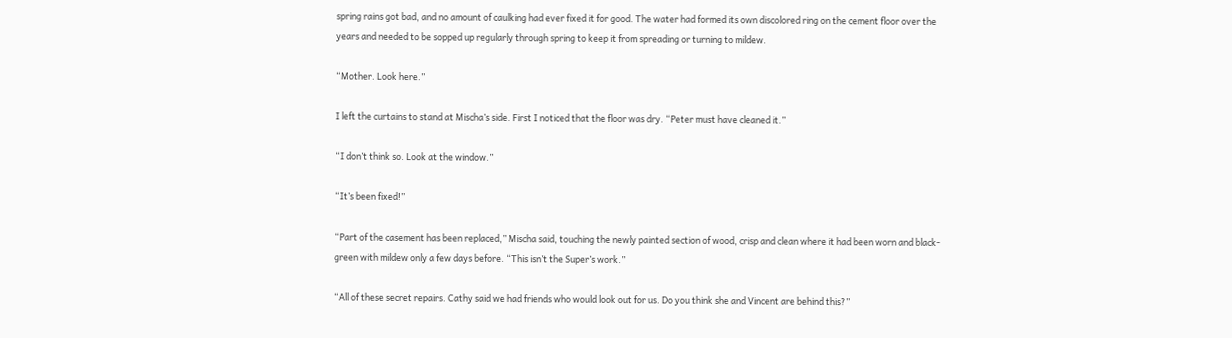spring rains got bad, and no amount of caulking had ever fixed it for good. The water had formed its own discolored ring on the cement floor over the years and needed to be sopped up regularly through spring to keep it from spreading or turning to mildew.

“Mother. Look here.”

I left the curtains to stand at Mischa’s side. First I noticed that the floor was dry. “Peter must have cleaned it.”

“I don’t think so. Look at the window.”

“It’s been fixed!”

“Part of the casement has been replaced,” Mischa said, touching the newly painted section of wood, crisp and clean where it had been worn and black-green with mildew only a few days before. “This isn’t the Super’s work.”

“All of these secret repairs. Cathy said we had friends who would look out for us. Do you think she and Vincent are behind this?”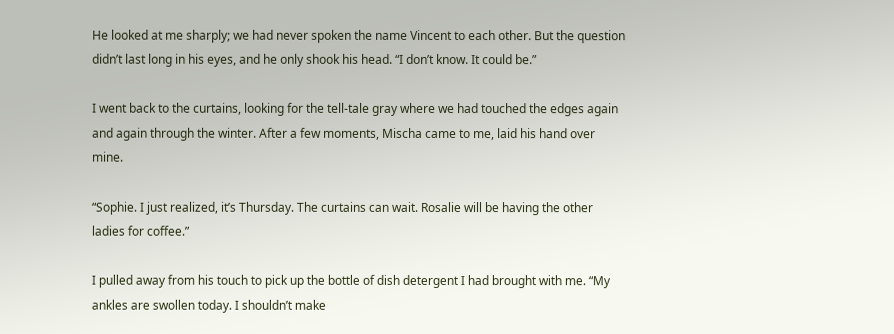He looked at me sharply; we had never spoken the name Vincent to each other. But the question didn’t last long in his eyes, and he only shook his head. “I don’t know. It could be.”

I went back to the curtains, looking for the tell-tale gray where we had touched the edges again and again through the winter. After a few moments, Mischa came to me, laid his hand over mine.

“Sophie. I just realized, it’s Thursday. The curtains can wait. Rosalie will be having the other ladies for coffee.”

I pulled away from his touch to pick up the bottle of dish detergent I had brought with me. “My ankles are swollen today. I shouldn’t make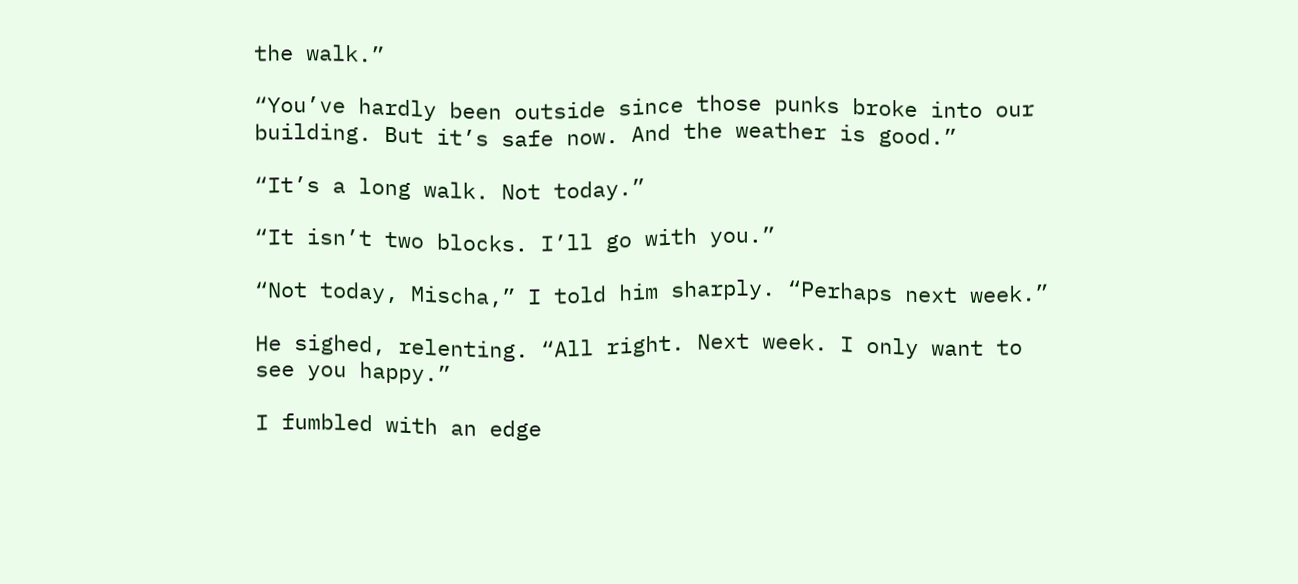the walk.”

“You’ve hardly been outside since those punks broke into our building. But it’s safe now. And the weather is good.”

“It’s a long walk. Not today.”

“It isn’t two blocks. I’ll go with you.”

“Not today, Mischa,” I told him sharply. “Perhaps next week.”

He sighed, relenting. “All right. Next week. I only want to see you happy.”

I fumbled with an edge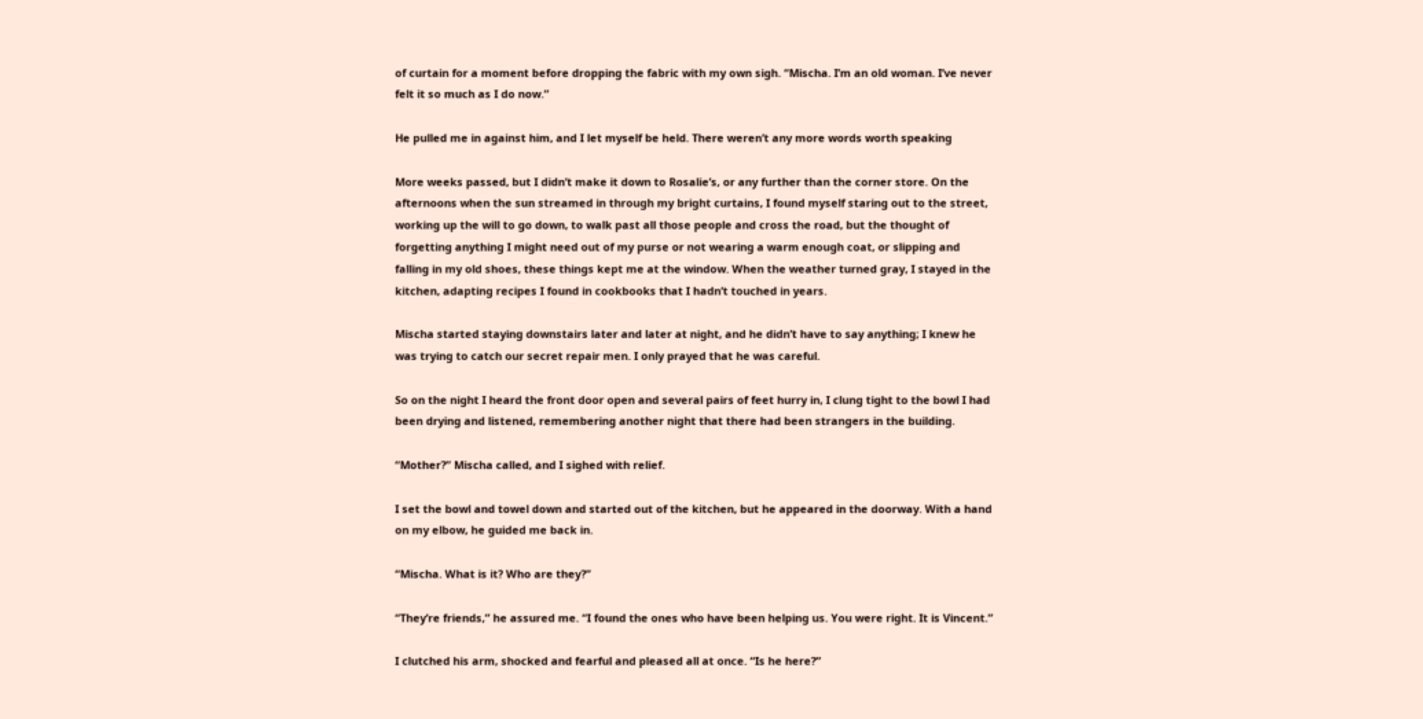of curtain for a moment before dropping the fabric with my own sigh. “Mischa. I’m an old woman. I’ve never felt it so much as I do now.”

He pulled me in against him, and I let myself be held. There weren’t any more words worth speaking

More weeks passed, but I didn’t make it down to Rosalie’s, or any further than the corner store. On the afternoons when the sun streamed in through my bright curtains, I found myself staring out to the street, working up the will to go down, to walk past all those people and cross the road, but the thought of forgetting anything I might need out of my purse or not wearing a warm enough coat, or slipping and falling in my old shoes, these things kept me at the window. When the weather turned gray, I stayed in the kitchen, adapting recipes I found in cookbooks that I hadn’t touched in years.

Mischa started staying downstairs later and later at night, and he didn’t have to say anything; I knew he was trying to catch our secret repair men. I only prayed that he was careful.

So on the night I heard the front door open and several pairs of feet hurry in, I clung tight to the bowl I had been drying and listened, remembering another night that there had been strangers in the building.

“Mother?” Mischa called, and I sighed with relief.

I set the bowl and towel down and started out of the kitchen, but he appeared in the doorway. With a hand on my elbow, he guided me back in.

“Mischa. What is it? Who are they?”

“They’re friends,” he assured me. “I found the ones who have been helping us. You were right. It is Vincent.”

I clutched his arm, shocked and fearful and pleased all at once. “Is he here?”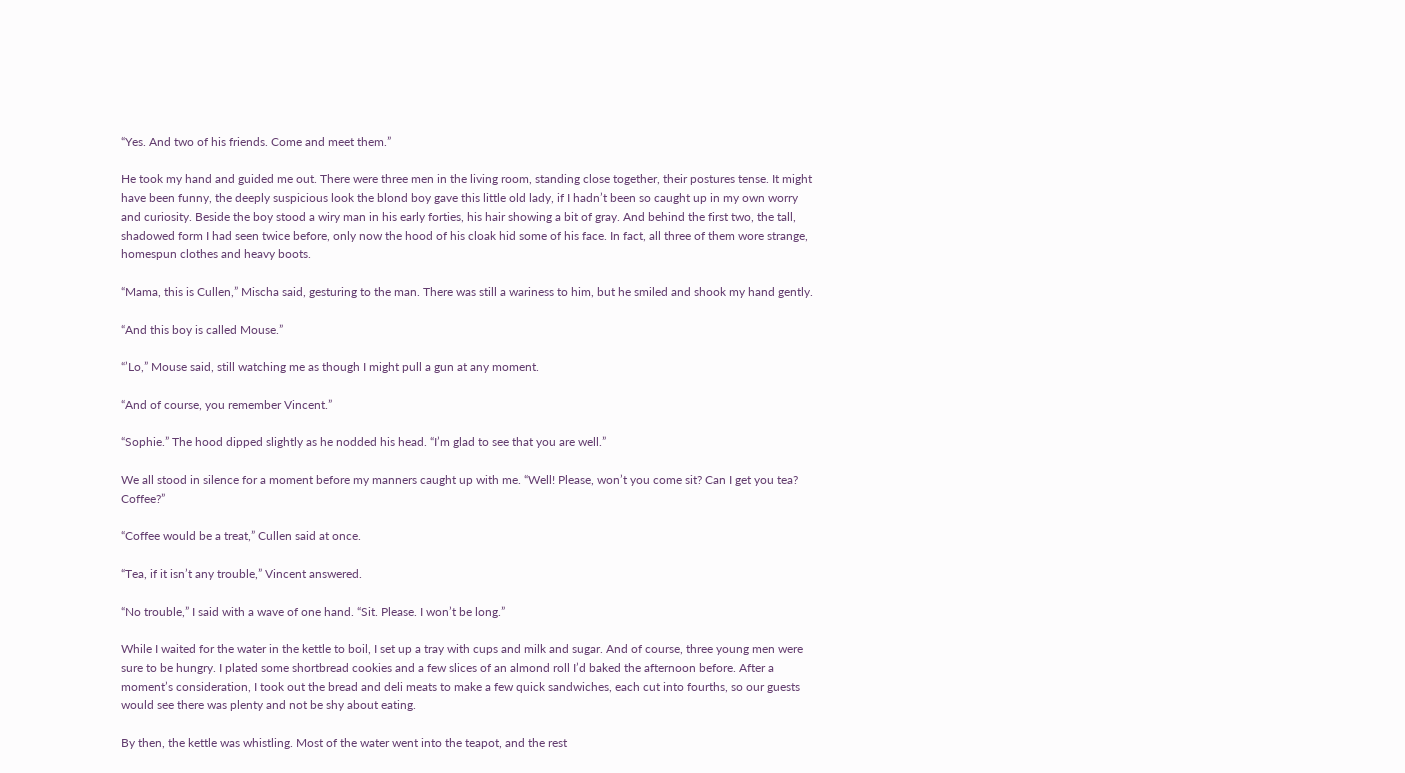“Yes. And two of his friends. Come and meet them.”

He took my hand and guided me out. There were three men in the living room, standing close together, their postures tense. It might have been funny, the deeply suspicious look the blond boy gave this little old lady, if I hadn’t been so caught up in my own worry and curiosity. Beside the boy stood a wiry man in his early forties, his hair showing a bit of gray. And behind the first two, the tall, shadowed form I had seen twice before, only now the hood of his cloak hid some of his face. In fact, all three of them wore strange, homespun clothes and heavy boots.

“Mama, this is Cullen,” Mischa said, gesturing to the man. There was still a wariness to him, but he smiled and shook my hand gently.

“And this boy is called Mouse.”

“’Lo,” Mouse said, still watching me as though I might pull a gun at any moment.

“And of course, you remember Vincent.”

“Sophie.” The hood dipped slightly as he nodded his head. “I’m glad to see that you are well.”

We all stood in silence for a moment before my manners caught up with me. “Well! Please, won’t you come sit? Can I get you tea? Coffee?”

“Coffee would be a treat,” Cullen said at once.

“Tea, if it isn’t any trouble,” Vincent answered.

“No trouble,” I said with a wave of one hand. “Sit. Please. I won’t be long.”

While I waited for the water in the kettle to boil, I set up a tray with cups and milk and sugar. And of course, three young men were sure to be hungry. I plated some shortbread cookies and a few slices of an almond roll I’d baked the afternoon before. After a moment’s consideration, I took out the bread and deli meats to make a few quick sandwiches, each cut into fourths, so our guests would see there was plenty and not be shy about eating.

By then, the kettle was whistling. Most of the water went into the teapot, and the rest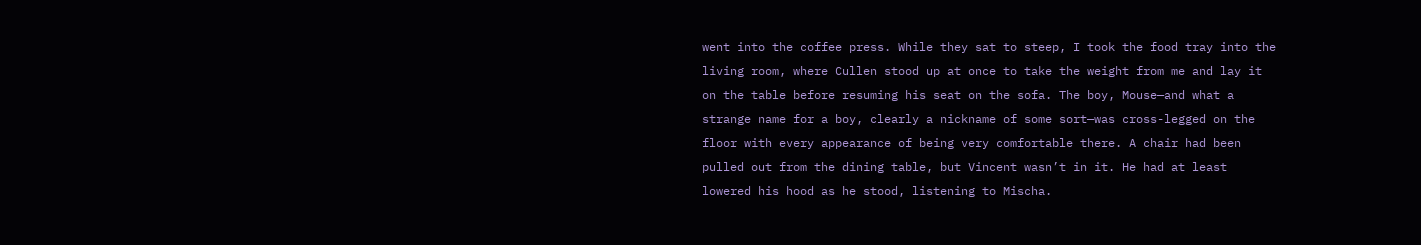went into the coffee press. While they sat to steep, I took the food tray into the living room, where Cullen stood up at once to take the weight from me and lay it on the table before resuming his seat on the sofa. The boy, Mouse—and what a strange name for a boy, clearly a nickname of some sort—was cross-legged on the floor with every appearance of being very comfortable there. A chair had been pulled out from the dining table, but Vincent wasn’t in it. He had at least lowered his hood as he stood, listening to Mischa.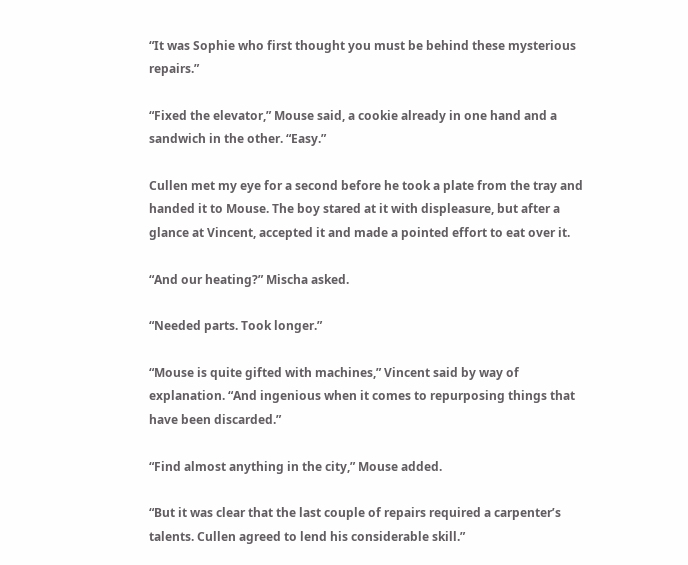“It was Sophie who first thought you must be behind these mysterious repairs.”

“Fixed the elevator,” Mouse said, a cookie already in one hand and a sandwich in the other. “Easy.”

Cullen met my eye for a second before he took a plate from the tray and handed it to Mouse. The boy stared at it with displeasure, but after a glance at Vincent, accepted it and made a pointed effort to eat over it.

“And our heating?” Mischa asked.

“Needed parts. Took longer.”

“Mouse is quite gifted with machines,” Vincent said by way of explanation. “And ingenious when it comes to repurposing things that have been discarded.”

“Find almost anything in the city,” Mouse added.

“But it was clear that the last couple of repairs required a carpenter’s talents. Cullen agreed to lend his considerable skill.”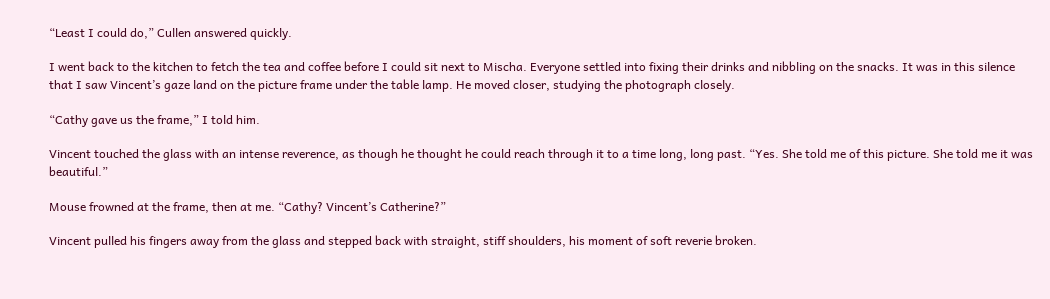“Least I could do,” Cullen answered quickly.

I went back to the kitchen to fetch the tea and coffee before I could sit next to Mischa. Everyone settled into fixing their drinks and nibbling on the snacks. It was in this silence that I saw Vincent’s gaze land on the picture frame under the table lamp. He moved closer, studying the photograph closely.

“Cathy gave us the frame,” I told him.

Vincent touched the glass with an intense reverence, as though he thought he could reach through it to a time long, long past. “Yes. She told me of this picture. She told me it was beautiful.”

Mouse frowned at the frame, then at me. “Cathy? Vincent’s Catherine?”

Vincent pulled his fingers away from the glass and stepped back with straight, stiff shoulders, his moment of soft reverie broken.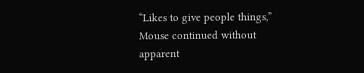“Likes to give people things,” Mouse continued without apparent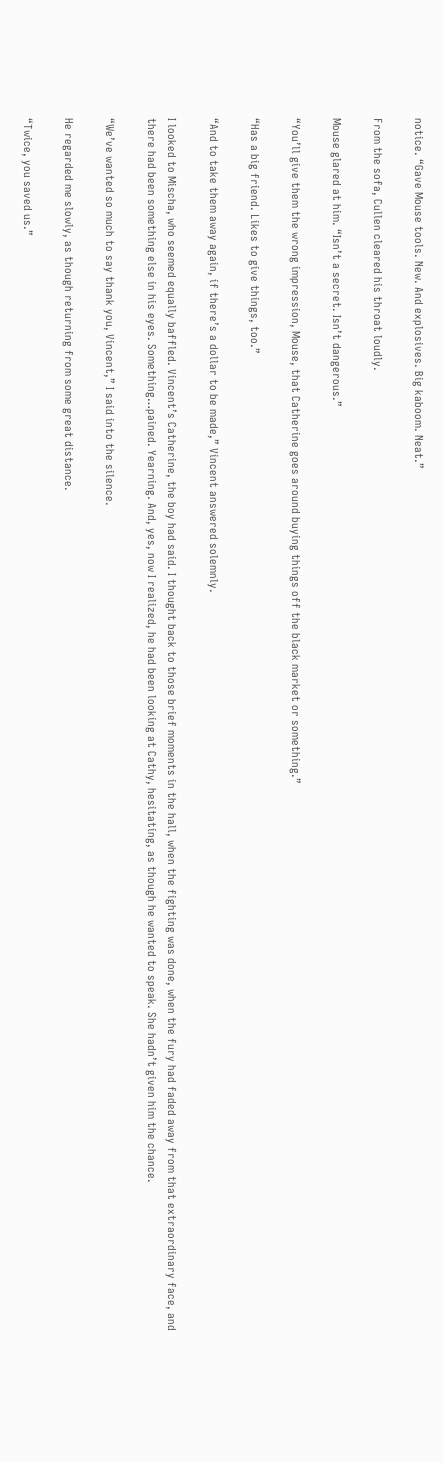notice. “Gave Mouse tools. New. And explosives. Big kaboom. Neat.”

From the sofa, Cullen cleared his throat loudly.

Mouse glared at him. “Isn’t a secret. Isn’t dangerous.”

“You’ll give them the wrong impression, Mouse, that Catherine goes around buying things off the black market or something.”

“Has a big friend. Likes to give things, too.”

“And to take them away again, if there’s a dollar to be made,” Vincent answered solemnly.

I looked to Mischa, who seemed equally baffled. Vincent’s Catherine, the boy had said. I thought back to those brief moments in the hall, when the fighting was done, when the fury had faded away from that extraordinary face, and there had been something else in his eyes. Something…pained. Yearning. And, yes, now I realized, he had been looking at Cathy, hesitating, as though he wanted to speak. She hadn’t given him the chance.

“We’ve wanted so much to say thank you, Vincent,” I said into the silence.

He regarded me slowly, as though returning from some great distance.

“Twice, you saved us.”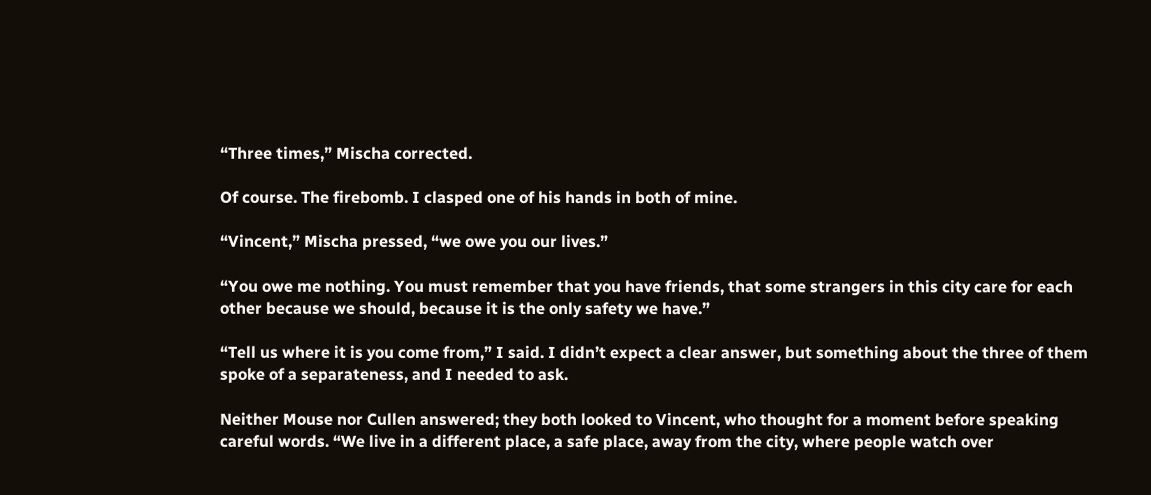“Three times,” Mischa corrected.

Of course. The firebomb. I clasped one of his hands in both of mine.

“Vincent,” Mischa pressed, “we owe you our lives.”

“You owe me nothing. You must remember that you have friends, that some strangers in this city care for each other because we should, because it is the only safety we have.”

“Tell us where it is you come from,” I said. I didn’t expect a clear answer, but something about the three of them spoke of a separateness, and I needed to ask.

Neither Mouse nor Cullen answered; they both looked to Vincent, who thought for a moment before speaking careful words. “We live in a different place, a safe place, away from the city, where people watch over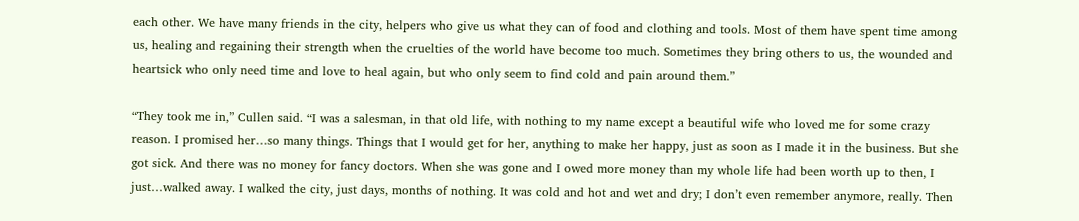each other. We have many friends in the city, helpers who give us what they can of food and clothing and tools. Most of them have spent time among us, healing and regaining their strength when the cruelties of the world have become too much. Sometimes they bring others to us, the wounded and heartsick who only need time and love to heal again, but who only seem to find cold and pain around them.”

“They took me in,” Cullen said. “I was a salesman, in that old life, with nothing to my name except a beautiful wife who loved me for some crazy reason. I promised her…so many things. Things that I would get for her, anything to make her happy, just as soon as I made it in the business. But she got sick. And there was no money for fancy doctors. When she was gone and I owed more money than my whole life had been worth up to then, I just…walked away. I walked the city, just days, months of nothing. It was cold and hot and wet and dry; I don’t even remember anymore, really. Then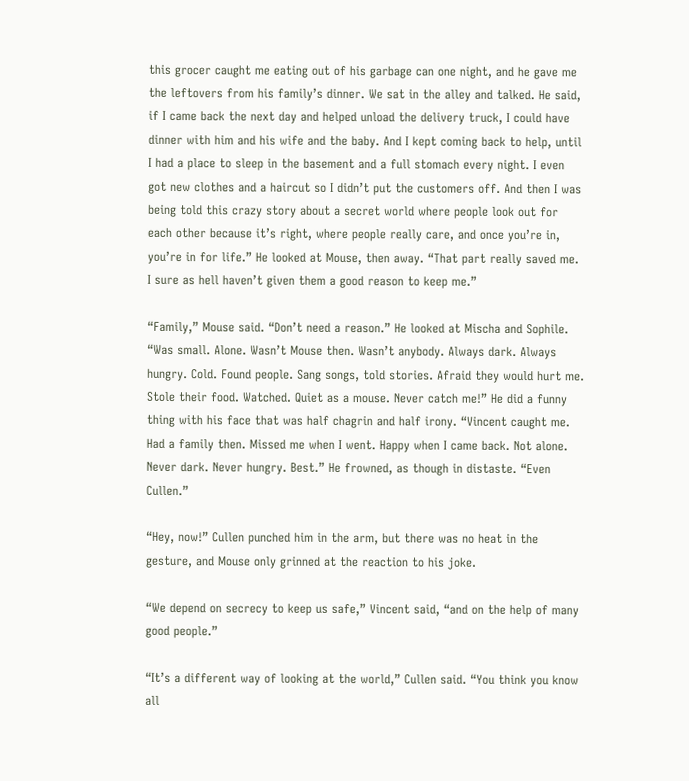this grocer caught me eating out of his garbage can one night, and he gave me the leftovers from his family’s dinner. We sat in the alley and talked. He said, if I came back the next day and helped unload the delivery truck, I could have dinner with him and his wife and the baby. And I kept coming back to help, until I had a place to sleep in the basement and a full stomach every night. I even got new clothes and a haircut so I didn’t put the customers off. And then I was being told this crazy story about a secret world where people look out for each other because it’s right, where people really care, and once you’re in, you’re in for life.” He looked at Mouse, then away. “That part really saved me. I sure as hell haven’t given them a good reason to keep me.”

“Family,” Mouse said. “Don’t need a reason.” He looked at Mischa and Sophile. “Was small. Alone. Wasn’t Mouse then. Wasn’t anybody. Always dark. Always hungry. Cold. Found people. Sang songs, told stories. Afraid they would hurt me. Stole their food. Watched. Quiet as a mouse. Never catch me!” He did a funny thing with his face that was half chagrin and half irony. “Vincent caught me. Had a family then. Missed me when I went. Happy when I came back. Not alone. Never dark. Never hungry. Best.” He frowned, as though in distaste. “Even Cullen.”

“Hey, now!” Cullen punched him in the arm, but there was no heat in the gesture, and Mouse only grinned at the reaction to his joke.

“We depend on secrecy to keep us safe,” Vincent said, “and on the help of many good people.”

“It’s a different way of looking at the world,” Cullen said. “You think you know all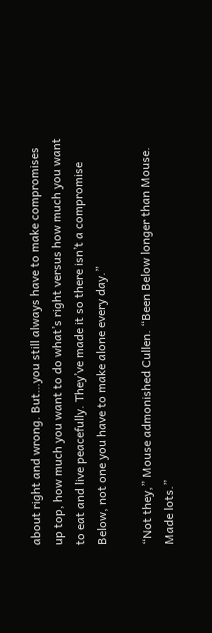about right and wrong. But…you still always have to make compromises up top, how much you want to do what’s right versus how much you want to eat and live peacefully. They’ve made it so there isn’t a compromise Below, not one you have to make alone every day.”

“Not they,” Mouse admonished Cullen. “Been Below longer than Mouse. Made lots.”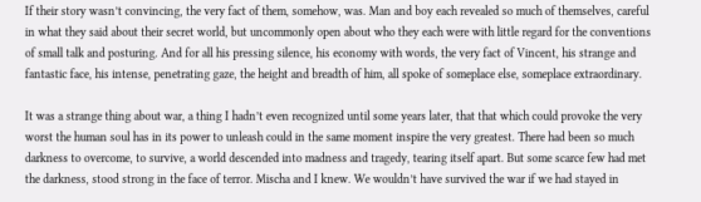If their story wasn’t convincing, the very fact of them, somehow, was. Man and boy each revealed so much of themselves, careful in what they said about their secret world, but uncommonly open about who they each were with little regard for the conventions of small talk and posturing. And for all his pressing silence, his economy with words, the very fact of Vincent, his strange and fantastic face, his intense, penetrating gaze, the height and breadth of him, all spoke of someplace else, someplace extraordinary.

It was a strange thing about war, a thing I hadn’t even recognized until some years later, that that which could provoke the very worst the human soul has in its power to unleash could in the same moment inspire the very greatest. There had been so much darkness to overcome, to survive, a world descended into madness and tragedy, tearing itself apart. But some scarce few had met the darkness, stood strong in the face of terror. Mischa and I knew. We wouldn’t have survived the war if we had stayed in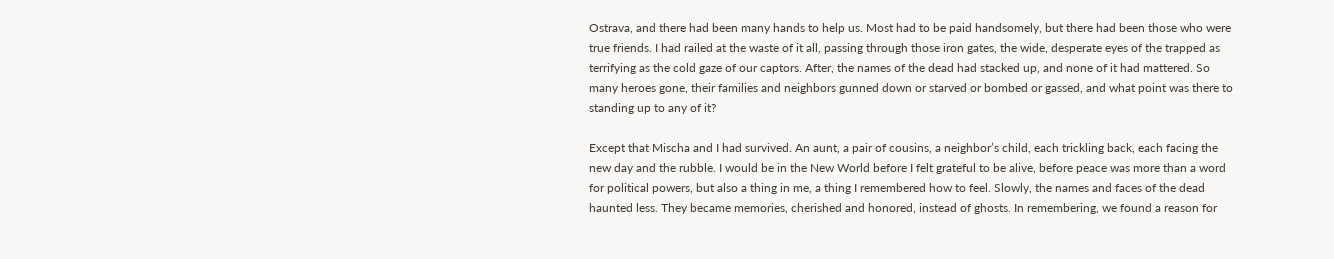Ostrava, and there had been many hands to help us. Most had to be paid handsomely, but there had been those who were true friends. I had railed at the waste of it all, passing through those iron gates, the wide, desperate eyes of the trapped as terrifying as the cold gaze of our captors. After, the names of the dead had stacked up, and none of it had mattered. So many heroes gone, their families and neighbors gunned down or starved or bombed or gassed, and what point was there to standing up to any of it?

Except that Mischa and I had survived. An aunt, a pair of cousins, a neighbor’s child, each trickling back, each facing the new day and the rubble. I would be in the New World before I felt grateful to be alive, before peace was more than a word for political powers, but also a thing in me, a thing I remembered how to feel. Slowly, the names and faces of the dead haunted less. They became memories, cherished and honored, instead of ghosts. In remembering, we found a reason for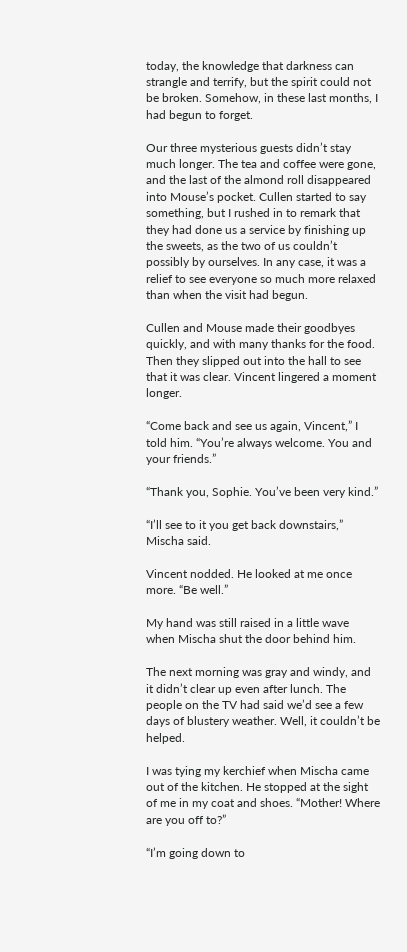today, the knowledge that darkness can strangle and terrify, but the spirit could not be broken. Somehow, in these last months, I had begun to forget.

Our three mysterious guests didn’t stay much longer. The tea and coffee were gone, and the last of the almond roll disappeared into Mouse’s pocket. Cullen started to say something, but I rushed in to remark that they had done us a service by finishing up the sweets, as the two of us couldn’t possibly by ourselves. In any case, it was a relief to see everyone so much more relaxed than when the visit had begun.

Cullen and Mouse made their goodbyes quickly, and with many thanks for the food. Then they slipped out into the hall to see that it was clear. Vincent lingered a moment longer.

“Come back and see us again, Vincent,” I told him. “You’re always welcome. You and your friends.”

“Thank you, Sophie. You’ve been very kind.”

“I’ll see to it you get back downstairs,” Mischa said.

Vincent nodded. He looked at me once more. “Be well.”

My hand was still raised in a little wave when Mischa shut the door behind him.

The next morning was gray and windy, and it didn’t clear up even after lunch. The people on the TV had said we’d see a few days of blustery weather. Well, it couldn’t be helped.

I was tying my kerchief when Mischa came out of the kitchen. He stopped at the sight of me in my coat and shoes. “Mother! Where are you off to?”

“I’m going down to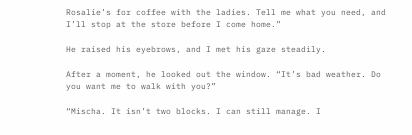Rosalie’s for coffee with the ladies. Tell me what you need, and I’ll stop at the store before I come home.”

He raised his eyebrows, and I met his gaze steadily.

After a moment, he looked out the window. “It’s bad weather. Do you want me to walk with you?”

“Mischa. It isn’t two blocks. I can still manage. I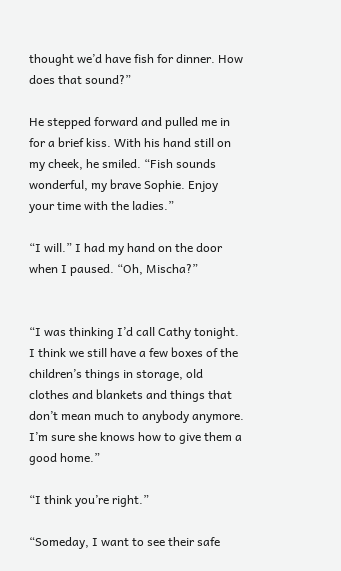thought we’d have fish for dinner. How does that sound?”

He stepped forward and pulled me in for a brief kiss. With his hand still on my cheek, he smiled. “Fish sounds wonderful, my brave Sophie. Enjoy your time with the ladies.”

“I will.” I had my hand on the door when I paused. “Oh, Mischa?”


“I was thinking I’d call Cathy tonight. I think we still have a few boxes of the children’s things in storage, old clothes and blankets and things that don’t mean much to anybody anymore. I’m sure she knows how to give them a good home.”

“I think you’re right.”

“Someday, I want to see their safe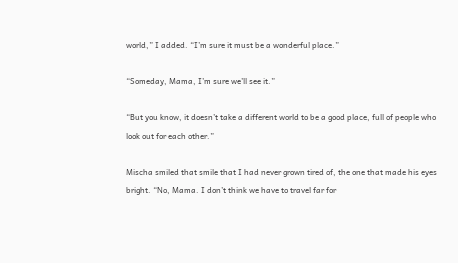world,” I added. “I’m sure it must be a wonderful place.”

“Someday, Mama, I’m sure we’ll see it.”

“But you know, it doesn’t take a different world to be a good place, full of people who look out for each other.”

Mischa smiled that smile that I had never grown tired of, the one that made his eyes bright. “No, Mama. I don’t think we have to travel far for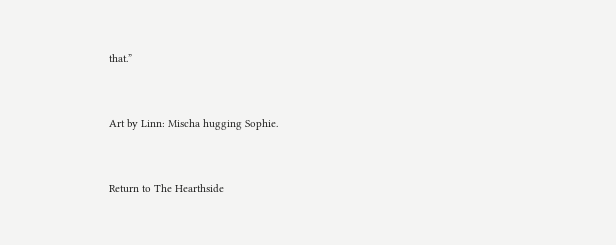that.”


Art by Linn: Mischa hugging Sophie.


Return to The Hearthside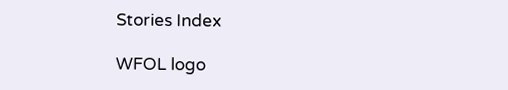Stories Index

WFOL logo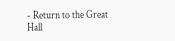- Return to the Great Hall